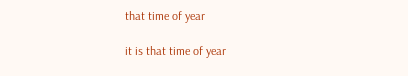that time of year

it is that time of year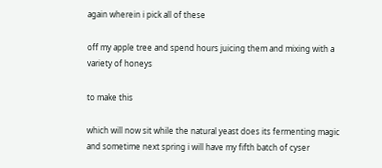again wherein i pick all of these

off my apple tree and spend hours juicing them and mixing with a variety of honeys

to make this

which will now sit while the natural yeast does its fermenting magic and sometime next spring i will have my fifth batch of cyser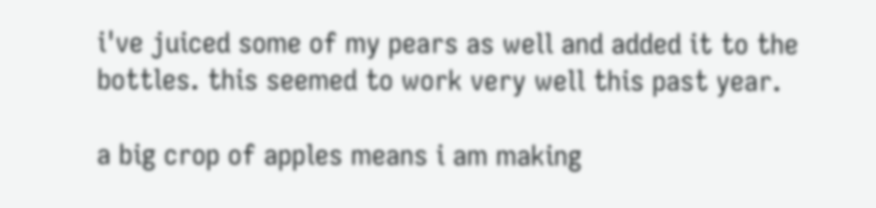i've juiced some of my pears as well and added it to the bottles. this seemed to work very well this past year.

a big crop of apples means i am making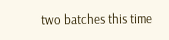two batches this time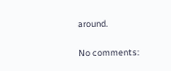around.

No comments: